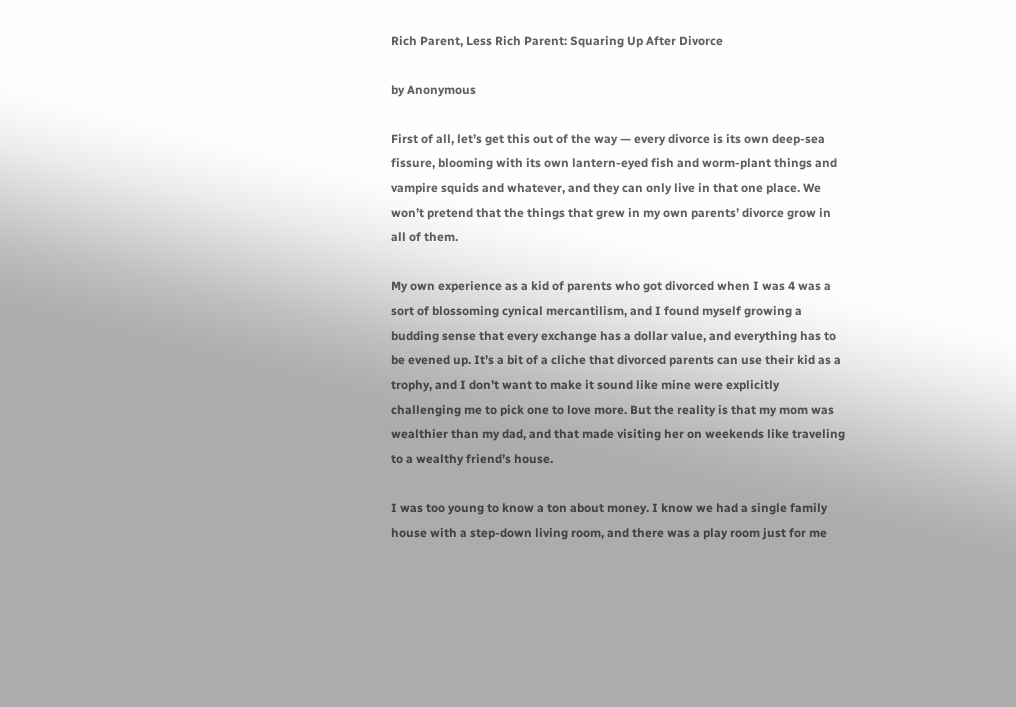Rich Parent, Less Rich Parent: Squaring Up After Divorce

by Anonymous

First of all, let’s get this out of the way — every divorce is its own deep-sea fissure, blooming with its own lantern-eyed fish and worm-plant things and vampire squids and whatever, and they can only live in that one place. We won’t pretend that the things that grew in my own parents’ divorce grow in all of them.

My own experience as a kid of parents who got divorced when I was 4 was a sort of blossoming cynical mercantilism, and I found myself growing a budding sense that every exchange has a dollar value, and everything has to be evened up. It’s a bit of a cliche that divorced parents can use their kid as a trophy, and I don’t want to make it sound like mine were explicitly challenging me to pick one to love more. But the reality is that my mom was wealthier than my dad, and that made visiting her on weekends like traveling to a wealthy friend’s house.

I was too young to know a ton about money. I know we had a single family house with a step-down living room, and there was a play room just for me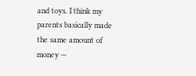and toys. I think my parents basically made the same amount of money —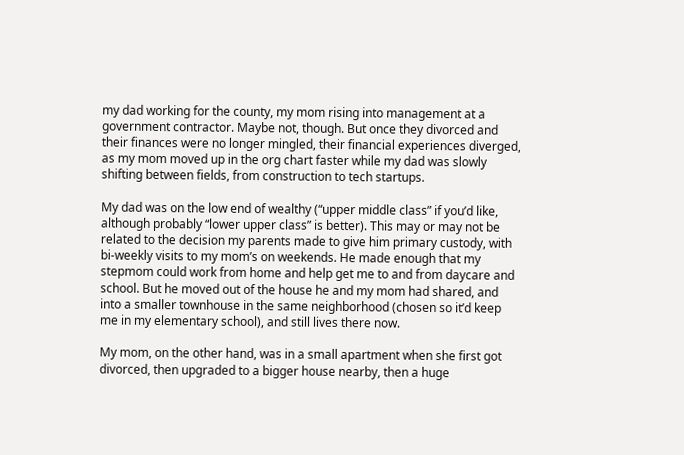my dad working for the county, my mom rising into management at a government contractor. Maybe not, though. But once they divorced and their finances were no longer mingled, their financial experiences diverged, as my mom moved up in the org chart faster while my dad was slowly shifting between fields, from construction to tech startups.

My dad was on the low end of wealthy (“upper middle class” if you’d like, although probably “lower upper class” is better). This may or may not be related to the decision my parents made to give him primary custody, with bi-weekly visits to my mom’s on weekends. He made enough that my stepmom could work from home and help get me to and from daycare and school. But he moved out of the house he and my mom had shared, and into a smaller townhouse in the same neighborhood (chosen so it’d keep me in my elementary school), and still lives there now.

My mom, on the other hand, was in a small apartment when she first got divorced, then upgraded to a bigger house nearby, then a huge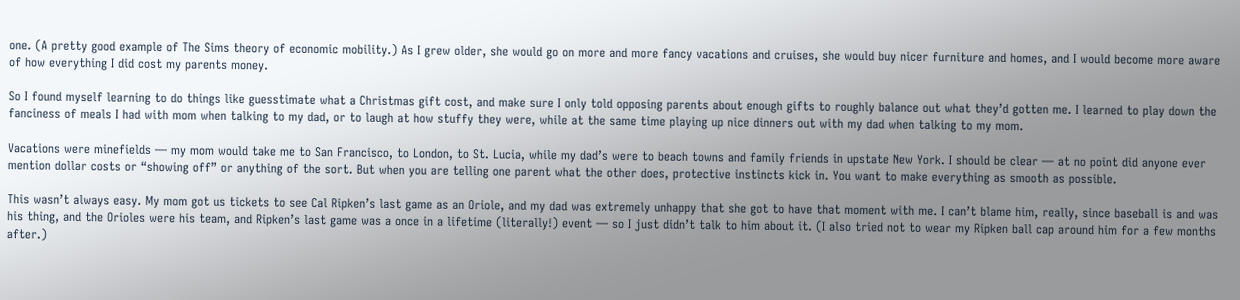one. (A pretty good example of The Sims theory of economic mobility.) As I grew older, she would go on more and more fancy vacations and cruises, she would buy nicer furniture and homes, and I would become more aware of how everything I did cost my parents money.

So I found myself learning to do things like guesstimate what a Christmas gift cost, and make sure I only told opposing parents about enough gifts to roughly balance out what they’d gotten me. I learned to play down the fanciness of meals I had with mom when talking to my dad, or to laugh at how stuffy they were, while at the same time playing up nice dinners out with my dad when talking to my mom.

Vacations were minefields — my mom would take me to San Francisco, to London, to St. Lucia, while my dad’s were to beach towns and family friends in upstate New York. I should be clear — at no point did anyone ever mention dollar costs or “showing off” or anything of the sort. But when you are telling one parent what the other does, protective instincts kick in. You want to make everything as smooth as possible.

This wasn’t always easy. My mom got us tickets to see Cal Ripken’s last game as an Oriole, and my dad was extremely unhappy that she got to have that moment with me. I can’t blame him, really, since baseball is and was his thing, and the Orioles were his team, and Ripken’s last game was a once in a lifetime (literally!) event — so I just didn’t talk to him about it. (I also tried not to wear my Ripken ball cap around him for a few months after.)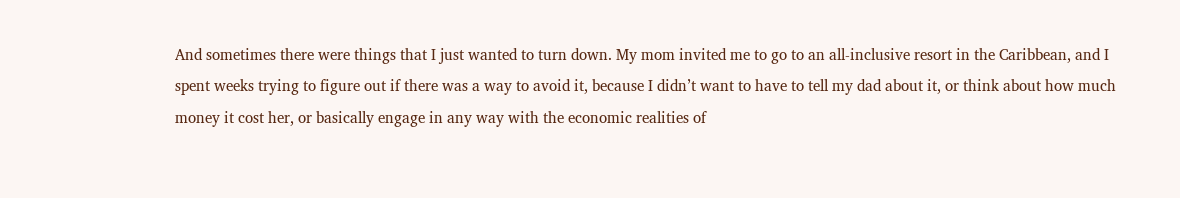And sometimes there were things that I just wanted to turn down. My mom invited me to go to an all-inclusive resort in the Caribbean, and I spent weeks trying to figure out if there was a way to avoid it, because I didn’t want to have to tell my dad about it, or think about how much money it cost her, or basically engage in any way with the economic realities of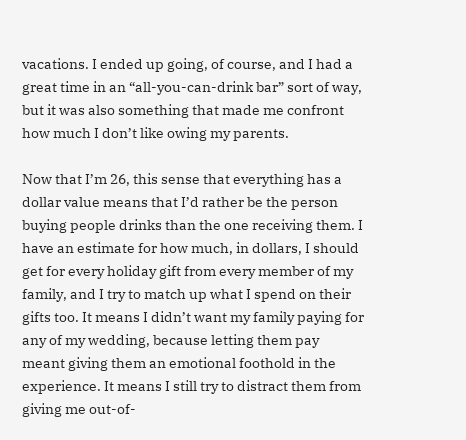vacations. I ended up going, of course, and I had a great time in an “all-you-can-drink bar” sort of way, but it was also something that made me confront how much I don’t like owing my parents.

Now that I’m 26, this sense that everything has a dollar value means that I’d rather be the person buying people drinks than the one receiving them. I have an estimate for how much, in dollars, I should get for every holiday gift from every member of my family, and I try to match up what I spend on their gifts too. It means I didn’t want my family paying for any of my wedding, because letting them pay meant giving them an emotional foothold in the experience. It means I still try to distract them from giving me out-of-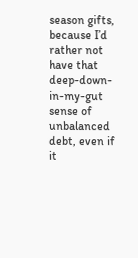season gifts, because I’d rather not have that deep-down-in-my-gut sense of unbalanced debt, even if it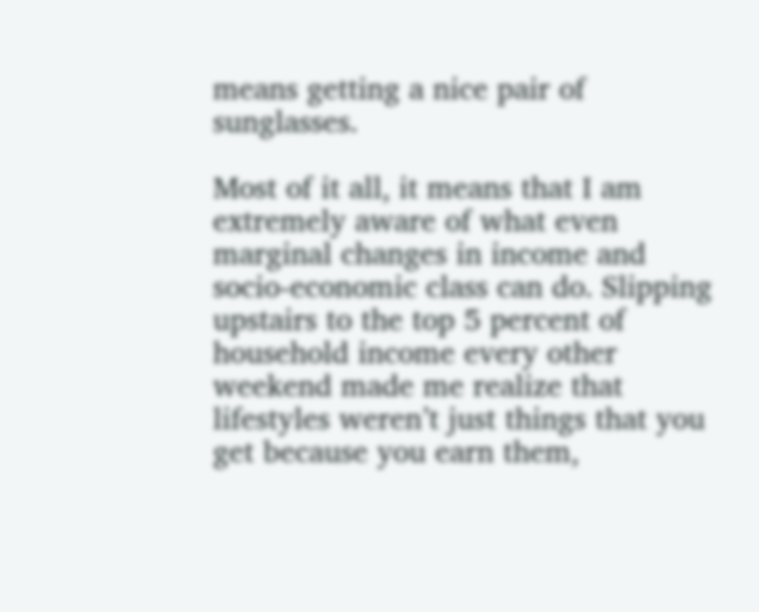means getting a nice pair of sunglasses.

Most of it all, it means that I am extremely aware of what even marginal changes in income and socio-economic class can do. Slipping upstairs to the top 5 percent of household income every other weekend made me realize that lifestyles weren’t just things that you get because you earn them,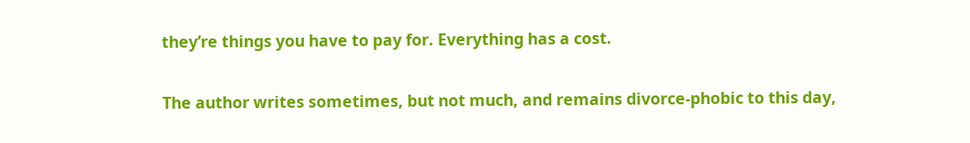they’re things you have to pay for. Everything has a cost.

The author writes sometimes, but not much, and remains divorce-phobic to this day,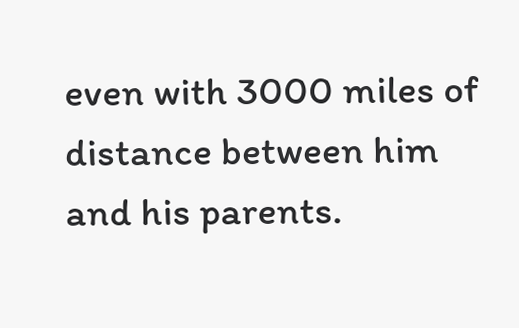even with 3000 miles of distance between him and his parents.